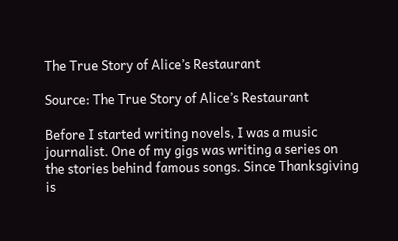The True Story of Alice’s Restaurant

Source: The True Story of Alice’s Restaurant

Before I started writing novels, I was a music journalist. One of my gigs was writing a series on the stories behind famous songs. Since Thanksgiving is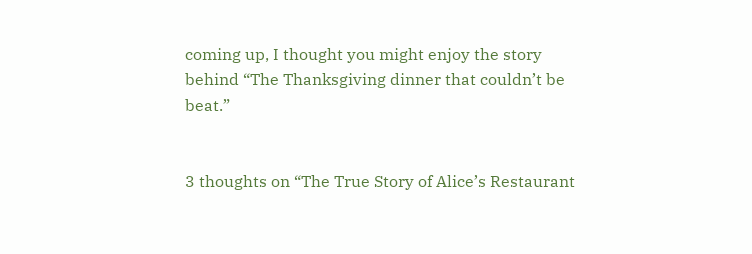coming up, I thought you might enjoy the story behind “The Thanksgiving dinner that couldn’t be beat.”


3 thoughts on “The True Story of Alice’s Restaurant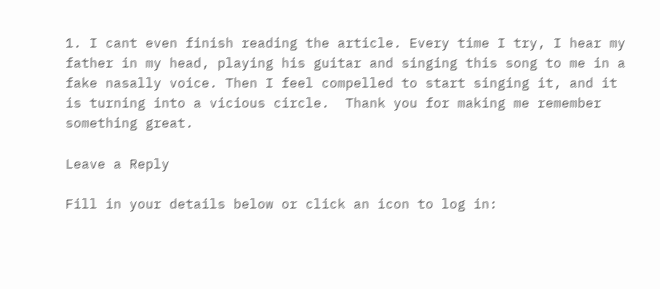1. I cant even finish reading the article. Every time I try, I hear my father in my head, playing his guitar and singing this song to me in a fake nasally voice. Then I feel compelled to start singing it, and it is turning into a vicious circle.  Thank you for making me remember something great.

Leave a Reply

Fill in your details below or click an icon to log in: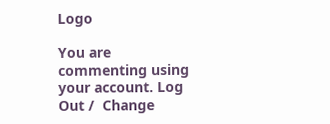Logo

You are commenting using your account. Log Out /  Change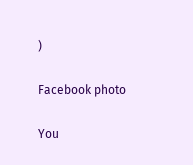)

Facebook photo

You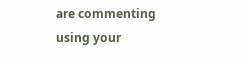are commenting using your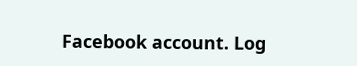Facebook account. Log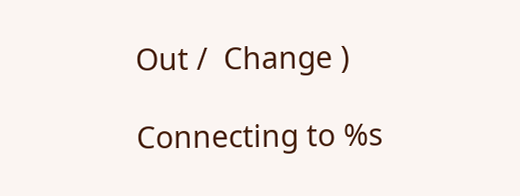Out /  Change )

Connecting to %s